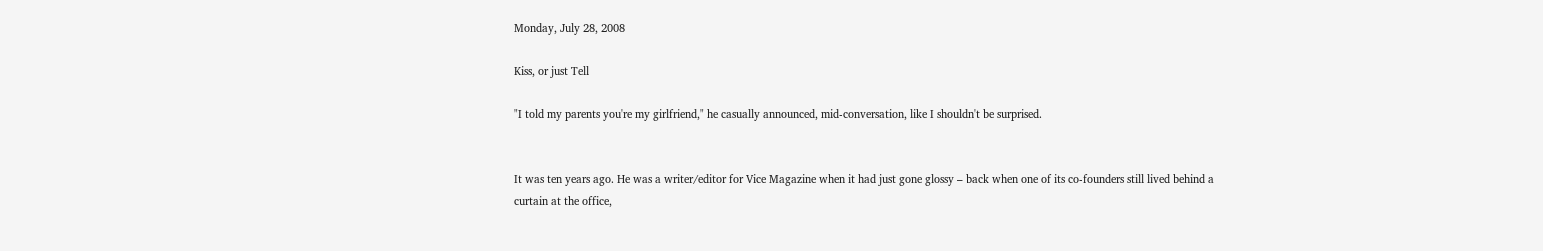Monday, July 28, 2008

Kiss, or just Tell

"I told my parents you're my girlfriend," he casually announced, mid-conversation, like I shouldn't be surprised.


It was ten years ago. He was a writer/editor for Vice Magazine when it had just gone glossy – back when one of its co-founders still lived behind a curtain at the office,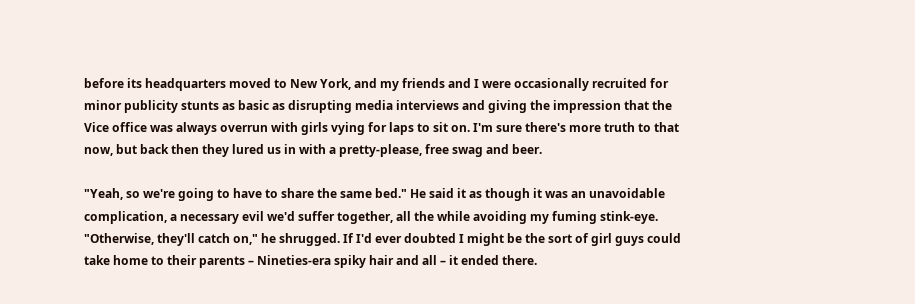before its headquarters moved to New York, and my friends and I were occasionally recruited for minor publicity stunts as basic as disrupting media interviews and giving the impression that the Vice office was always overrun with girls vying for laps to sit on. I'm sure there's more truth to that now, but back then they lured us in with a pretty-please, free swag and beer.

"Yeah, so we're going to have to share the same bed." He said it as though it was an unavoidable complication, a necessary evil we'd suffer together, all the while avoiding my fuming stink-eye. "Otherwise, they'll catch on," he shrugged. If I'd ever doubted I might be the sort of girl guys could take home to their parents – Nineties-era spiky hair and all – it ended there.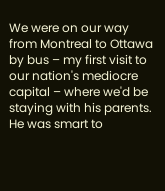We were on our way from Montreal to Ottawa by bus – my first visit to our nation's mediocre capital – where we'd be staying with his parents. He was smart to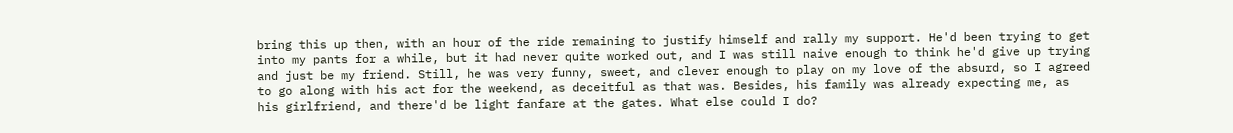bring this up then, with an hour of the ride remaining to justify himself and rally my support. He'd been trying to get into my pants for a while, but it had never quite worked out, and I was still naive enough to think he'd give up trying and just be my friend. Still, he was very funny, sweet, and clever enough to play on my love of the absurd, so I agreed to go along with his act for the weekend, as deceitful as that was. Besides, his family was already expecting me, as his girlfriend, and there'd be light fanfare at the gates. What else could I do?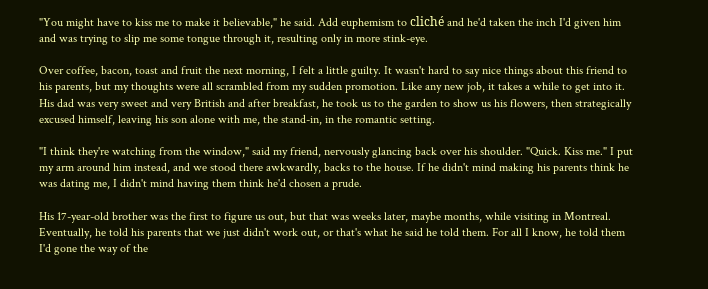"You might have to kiss me to make it believable," he said. Add euphemism to cliché and he'd taken the inch I'd given him and was trying to slip me some tongue through it, resulting only in more stink-eye.

Over coffee, bacon, toast and fruit the next morning, I felt a little guilty. It wasn't hard to say nice things about this friend to his parents, but my thoughts were all scrambled from my sudden promotion. Like any new job, it takes a while to get into it. His dad was very sweet and very British and after breakfast, he took us to the garden to show us his flowers, then strategically excused himself, leaving his son alone with me, the stand-in, in the romantic setting.

"I think they're watching from the window," said my friend, nervously glancing back over his shoulder. "Quick. Kiss me." I put my arm around him instead, and we stood there awkwardly, backs to the house. If he didn't mind making his parents think he was dating me, I didn't mind having them think he'd chosen a prude.

His 17-year-old brother was the first to figure us out, but that was weeks later, maybe months, while visiting in Montreal. Eventually, he told his parents that we just didn't work out, or that's what he said he told them. For all I know, he told them I'd gone the way of the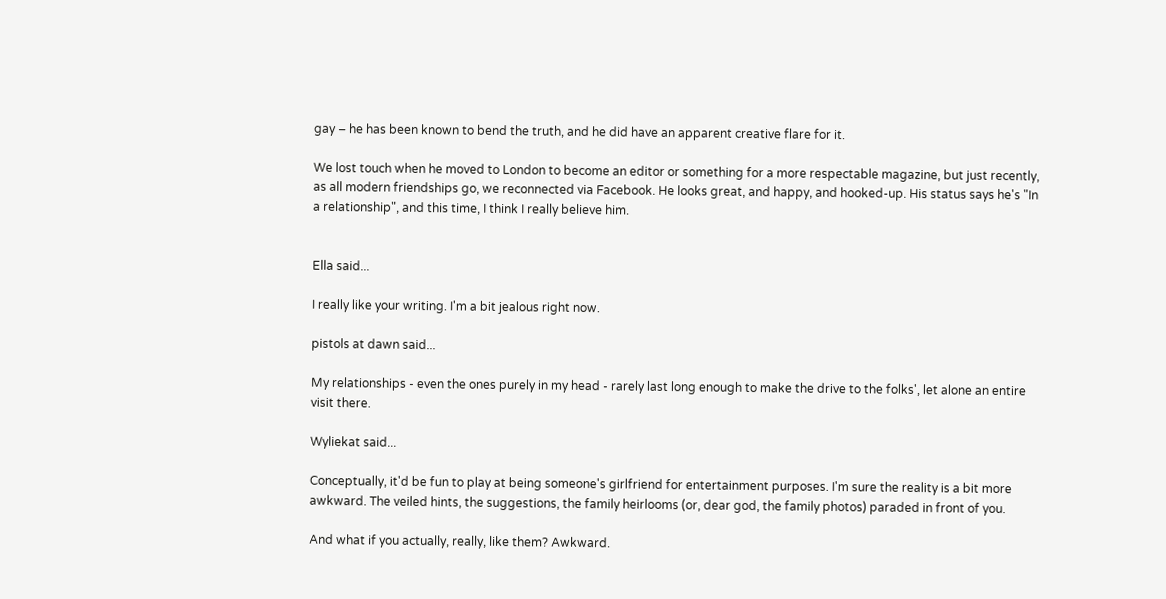gay – he has been known to bend the truth, and he did have an apparent creative flare for it.

We lost touch when he moved to London to become an editor or something for a more respectable magazine, but just recently, as all modern friendships go, we reconnected via Facebook. He looks great, and happy, and hooked-up. His status says he's "In a relationship", and this time, I think I really believe him.


Ella said...

I really like your writing. I'm a bit jealous right now.

pistols at dawn said...

My relationships - even the ones purely in my head - rarely last long enough to make the drive to the folks', let alone an entire visit there.

Wyliekat said...

Conceptually, it'd be fun to play at being someone's girlfriend for entertainment purposes. I'm sure the reality is a bit more awkward. The veiled hints, the suggestions, the family heirlooms (or, dear god, the family photos) paraded in front of you.

And what if you actually, really, like them? Awkward.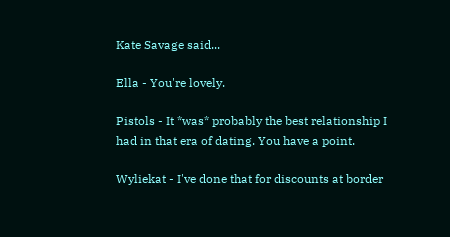Kate Savage said...

Ella - You're lovely.

Pistols - It *was* probably the best relationship I had in that era of dating. You have a point.

Wyliekat - I've done that for discounts at border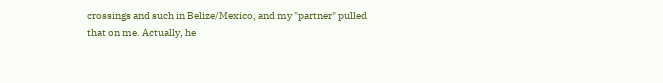crossings and such in Belize/Mexico, and my "partner" pulled that on me. Actually, he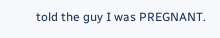told the guy I was PREGNANT.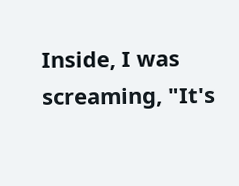Inside, I was screaming, "It's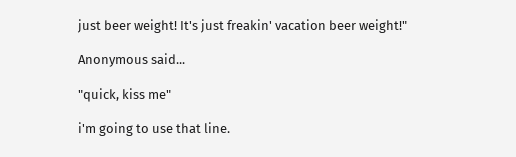just beer weight! It's just freakin' vacation beer weight!"

Anonymous said...

"quick, kiss me"

i'm going to use that line.